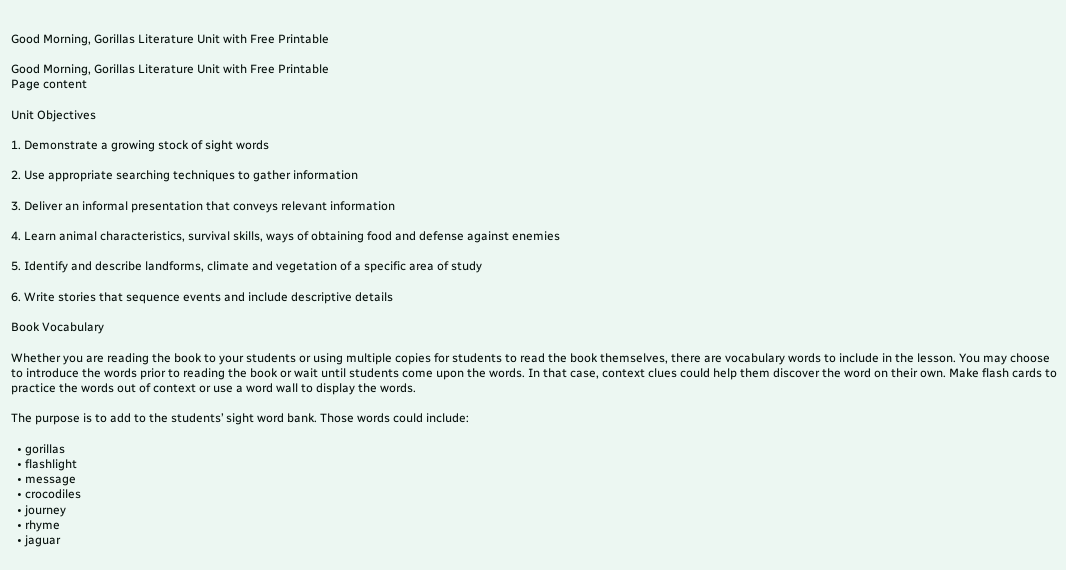Good Morning, Gorillas Literature Unit with Free Printable

Good Morning, Gorillas Literature Unit with Free Printable
Page content

Unit Objectives

1. Demonstrate a growing stock of sight words

2. Use appropriate searching techniques to gather information

3. Deliver an informal presentation that conveys relevant information

4. Learn animal characteristics, survival skills, ways of obtaining food and defense against enemies

5. Identify and describe landforms, climate and vegetation of a specific area of study

6. Write stories that sequence events and include descriptive details

Book Vocabulary

Whether you are reading the book to your students or using multiple copies for students to read the book themselves, there are vocabulary words to include in the lesson. You may choose to introduce the words prior to reading the book or wait until students come upon the words. In that case, context clues could help them discover the word on their own. Make flash cards to practice the words out of context or use a word wall to display the words.

The purpose is to add to the students’ sight word bank. Those words could include:

  • gorillas
  • flashlight
  • message
  • crocodiles
  • journey
  • rhyme
  • jaguar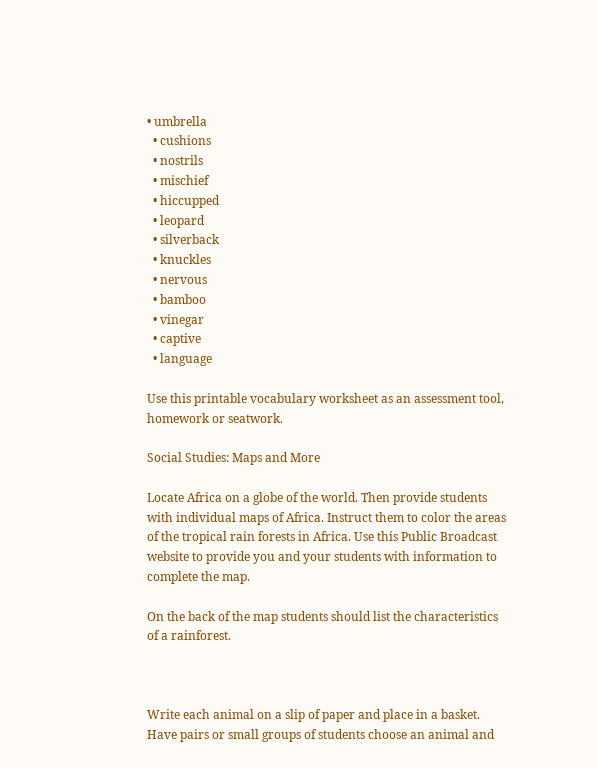• umbrella
  • cushions
  • nostrils
  • mischief
  • hiccupped
  • leopard
  • silverback
  • knuckles
  • nervous
  • bamboo
  • vinegar
  • captive
  • language

Use this printable vocabulary worksheet as an assessment tool, homework or seatwork.

Social Studies: Maps and More

Locate Africa on a globe of the world. Then provide students with individual maps of Africa. Instruct them to color the areas of the tropical rain forests in Africa. Use this Public Broadcast website to provide you and your students with information to complete the map.

On the back of the map students should list the characteristics of a rainforest.



Write each animal on a slip of paper and place in a basket. Have pairs or small groups of students choose an animal and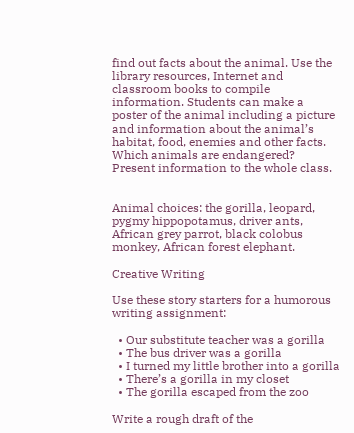find out facts about the animal. Use the library resources, Internet and classroom books to compile information. Students can make a poster of the animal including a picture and information about the animal’s habitat, food, enemies and other facts. Which animals are endangered? Present information to the whole class.


Animal choices: the gorilla, leopard, pygmy hippopotamus, driver ants, African grey parrot, black colobus monkey, African forest elephant.

Creative Writing

Use these story starters for a humorous writing assignment:

  • Our substitute teacher was a gorilla
  • The bus driver was a gorilla
  • I turned my little brother into a gorilla
  • There’s a gorilla in my closet
  • The gorilla escaped from the zoo

Write a rough draft of the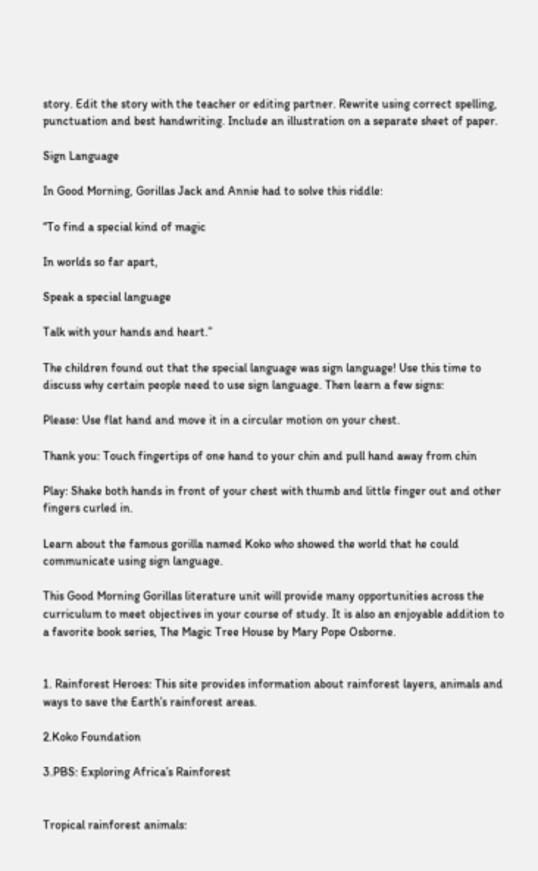story. Edit the story with the teacher or editing partner. Rewrite using correct spelling, punctuation and best handwriting. Include an illustration on a separate sheet of paper.

Sign Language

In Good Morning, Gorillas Jack and Annie had to solve this riddle:

“To find a special kind of magic

In worlds so far apart,

Speak a special language

Talk with your hands and heart.”

The children found out that the special language was sign language! Use this time to discuss why certain people need to use sign language. Then learn a few signs:

Please: Use flat hand and move it in a circular motion on your chest.

Thank you: Touch fingertips of one hand to your chin and pull hand away from chin

Play: Shake both hands in front of your chest with thumb and little finger out and other fingers curled in.

Learn about the famous gorilla named Koko who showed the world that he could communicate using sign language.

This Good Morning Gorillas literature unit will provide many opportunities across the curriculum to meet objectives in your course of study. It is also an enjoyable addition to a favorite book series, The Magic Tree House by Mary Pope Osborne.


1. Rainforest Heroes: This site provides information about rainforest layers, animals and ways to save the Earth’s rainforest areas.

2.Koko Foundation

3.PBS: Exploring Africa’s Rainforest


Tropical rainforest animals: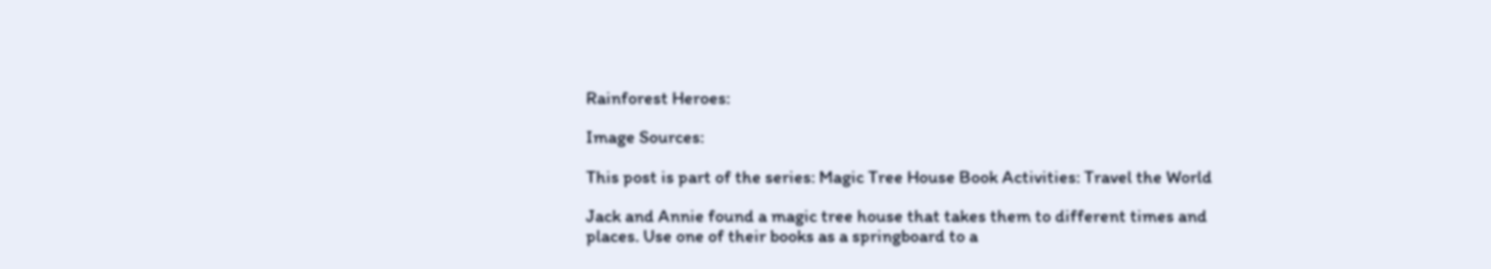Rainforest Heroes:

Image Sources:

This post is part of the series: Magic Tree House Book Activities: Travel the World

Jack and Annie found a magic tree house that takes them to different times and places. Use one of their books as a springboard to a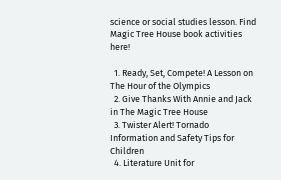science or social studies lesson. Find Magic Tree House book activities here!

  1. Ready, Set, Compete! A Lesson on The Hour of the Olympics
  2. Give Thanks With Annie and Jack in The Magic Tree House
  3. Twister Alert! Tornado Information and Safety Tips for Children
  4. Literature Unit for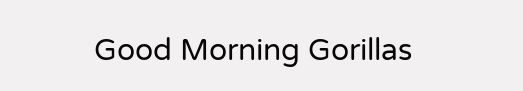Good Morning Gorillas